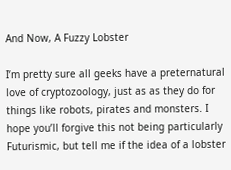And Now, A Fuzzy Lobster

I’m pretty sure all geeks have a preternatural love of cryptozoology, just as as they do for things like robots, pirates and monsters. I hope you’ll forgive this not being particularly Futurismic, but tell me if the idea of a lobster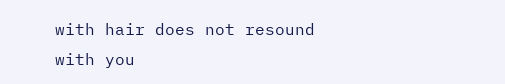with hair does not resound with you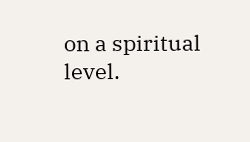on a spiritual level.